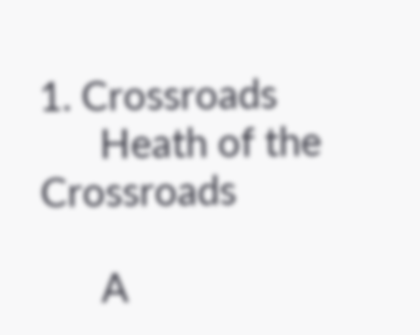1. Crossroads
      Heath of the Crossroads

      A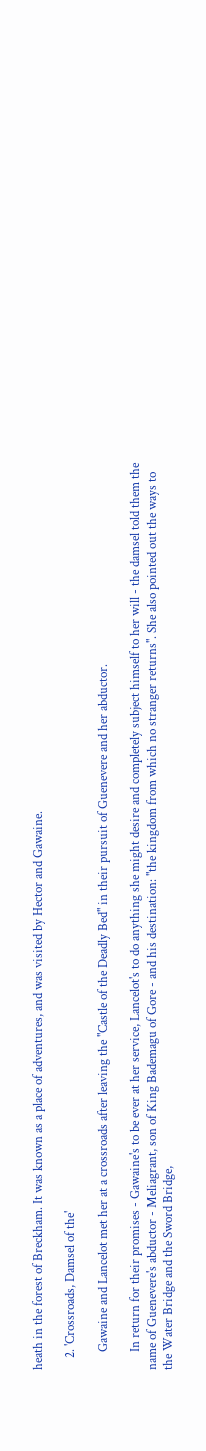heath in the forest of Breckham. It was known as a place of adventures, and was visited by Hector and Gawaine.

    2. 'Crossroads, Damsel of the'

      Gawaine and Lancelot met her at a crossroads after leaving the "Castle of the Deadly Bed" in their pursuit of Guenevere and her abductor.

      In return for their promises - Gawaine's to be ever at her service, Lancelot's to do anything she might desire and completely subject himself to her will - the damsel told them the name of Guenevere's abductor - Meliagrant, son of King Bademagu of Gore - and his destination: "the kingdom from which no stranger returns". She also pointed out the ways to the Water Bridge and the Sword Bridge,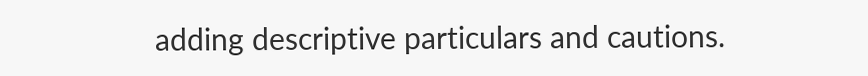adding descriptive particulars and cautions.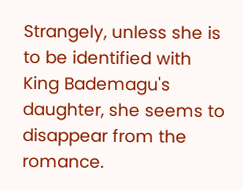Strangely, unless she is to be identified with King Bademagu's daughter, she seems to disappear from the romance.